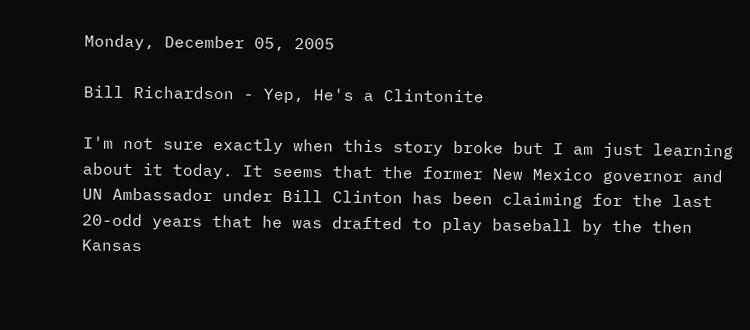Monday, December 05, 2005

Bill Richardson - Yep, He's a Clintonite

I'm not sure exactly when this story broke but I am just learning about it today. It seems that the former New Mexico governor and UN Ambassador under Bill Clinton has been claiming for the last 20-odd years that he was drafted to play baseball by the then Kansas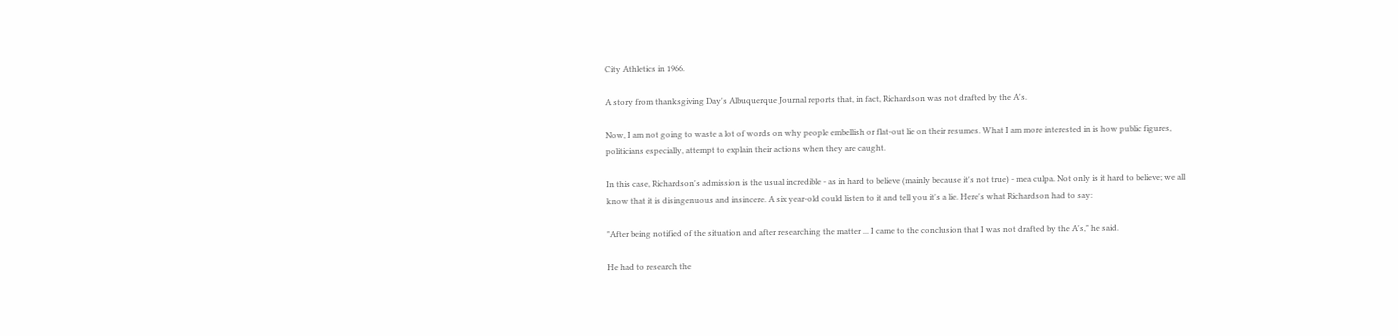City Athletics in 1966.

A story from thanksgiving Day's Albuquerque Journal reports that, in fact, Richardson was not drafted by the A's.

Now, I am not going to waste a lot of words on why people embellish or flat-out lie on their resumes. What I am more interested in is how public figures, politicians especially, attempt to explain their actions when they are caught.

In this case, Richardson's admission is the usual incredible - as in hard to believe (mainly because it's not true) - mea culpa. Not only is it hard to believe; we all know that it is disingenuous and insincere. A six year-old could listen to it and tell you it's a lie. Here's what Richardson had to say:

"After being notified of the situation and after researching the matter ... I came to the conclusion that I was not drafted by the A's," he said.

He had to research the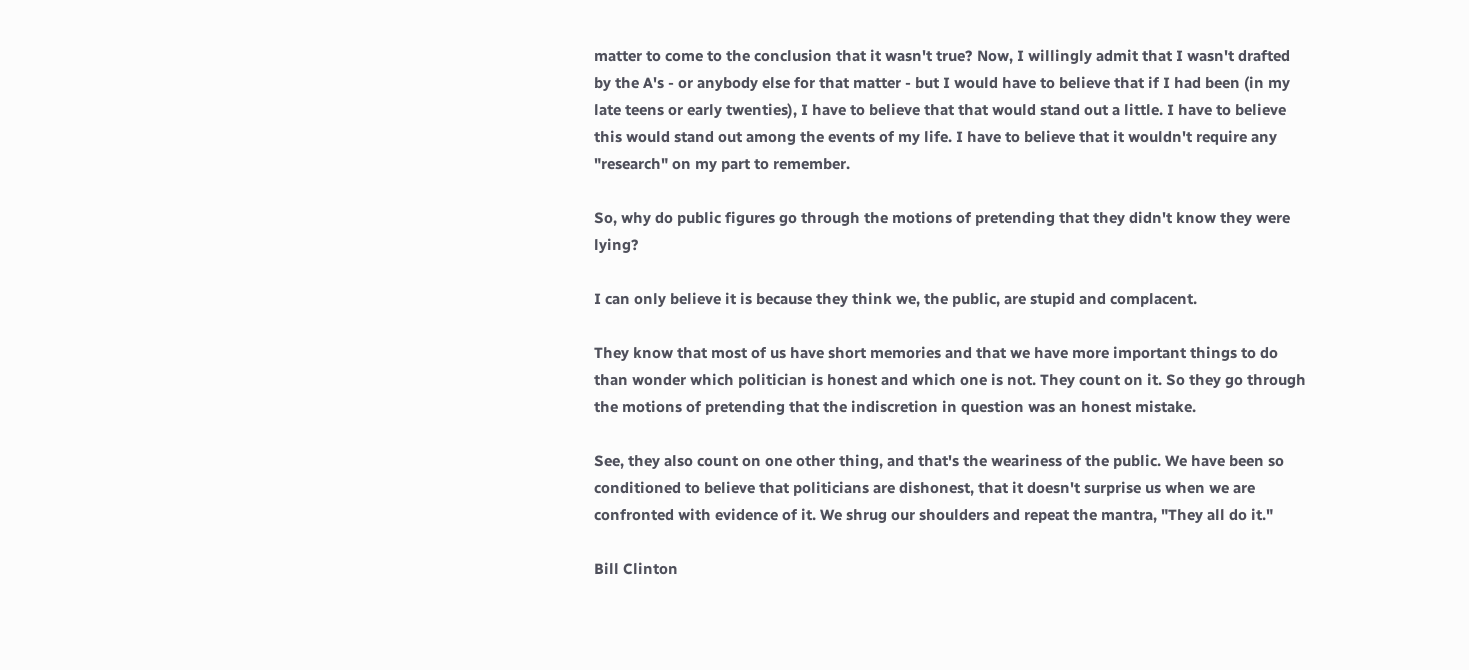matter to come to the conclusion that it wasn't true? Now, I willingly admit that I wasn't drafted by the A's - or anybody else for that matter - but I would have to believe that if I had been (in my late teens or early twenties), I have to believe that that would stand out a little. I have to believe this would stand out among the events of my life. I have to believe that it wouldn't require any "research" on my part to remember.

So, why do public figures go through the motions of pretending that they didn't know they were lying?

I can only believe it is because they think we, the public, are stupid and complacent.

They know that most of us have short memories and that we have more important things to do than wonder which politician is honest and which one is not. They count on it. So they go through the motions of pretending that the indiscretion in question was an honest mistake.

See, they also count on one other thing, and that's the weariness of the public. We have been so conditioned to believe that politicians are dishonest, that it doesn't surprise us when we are confronted with evidence of it. We shrug our shoulders and repeat the mantra, "They all do it."

Bill Clinton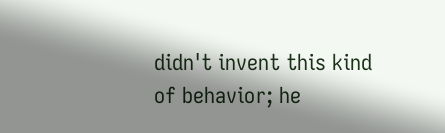didn't invent this kind of behavior; he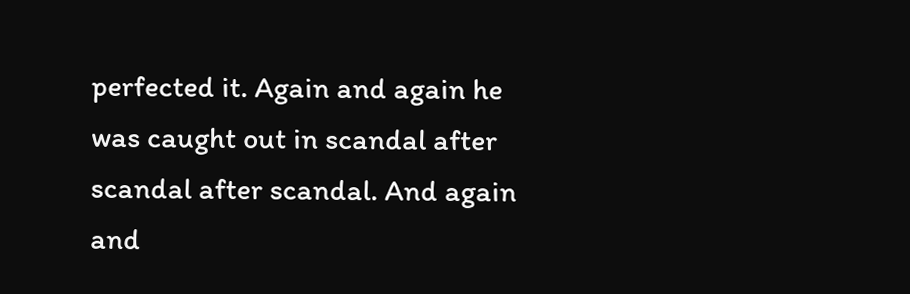perfected it. Again and again he was caught out in scandal after scandal after scandal. And again and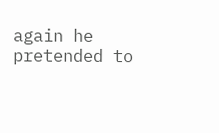again he pretended to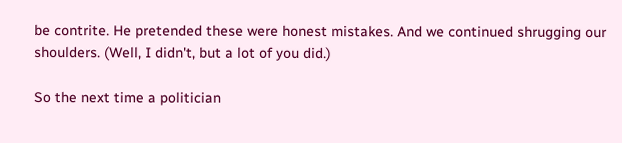be contrite. He pretended these were honest mistakes. And we continued shrugging our shoulders. (Well, I didn't, but a lot of you did.)

So the next time a politician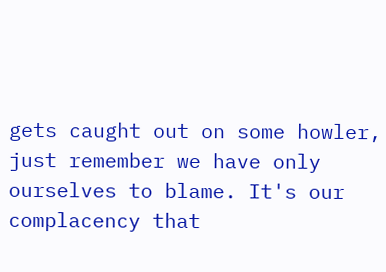gets caught out on some howler, just remember we have only ourselves to blame. It's our complacency that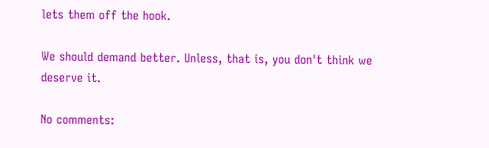lets them off the hook.

We should demand better. Unless, that is, you don't think we deserve it.

No comments: